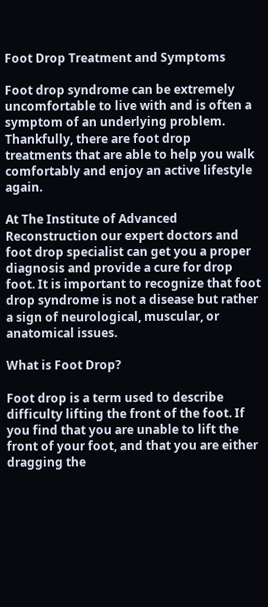Foot Drop Treatment and Symptoms

Foot drop syndrome can be extremely uncomfortable to live with and is often a symptom of an underlying problem. Thankfully, there are foot drop treatments that are able to help you walk comfortably and enjoy an active lifestyle again.

At The Institute of Advanced Reconstruction our expert doctors and foot drop specialist can get you a proper diagnosis and provide a cure for drop foot. It is important to recognize that foot drop syndrome is not a disease but rather a sign of neurological, muscular, or anatomical issues.

What is Foot Drop?

Foot drop is a term used to describe difficulty lifting the front of the foot. If you find that you are unable to lift the front of your foot, and that you are either dragging the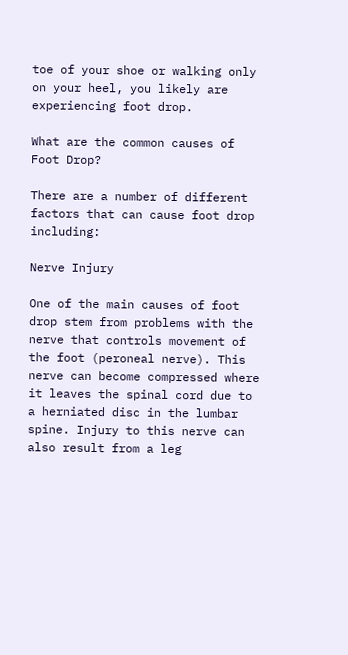toe of your shoe or walking only on your heel, you likely are experiencing foot drop.

What are the common causes of Foot Drop?

There are a number of different factors that can cause foot drop including:

Nerve Injury

One of the main causes of foot drop stem from problems with the nerve that controls movement of the foot (peroneal nerve). This nerve can become compressed where it leaves the spinal cord due to a herniated disc in the lumbar spine. Injury to this nerve can also result from a leg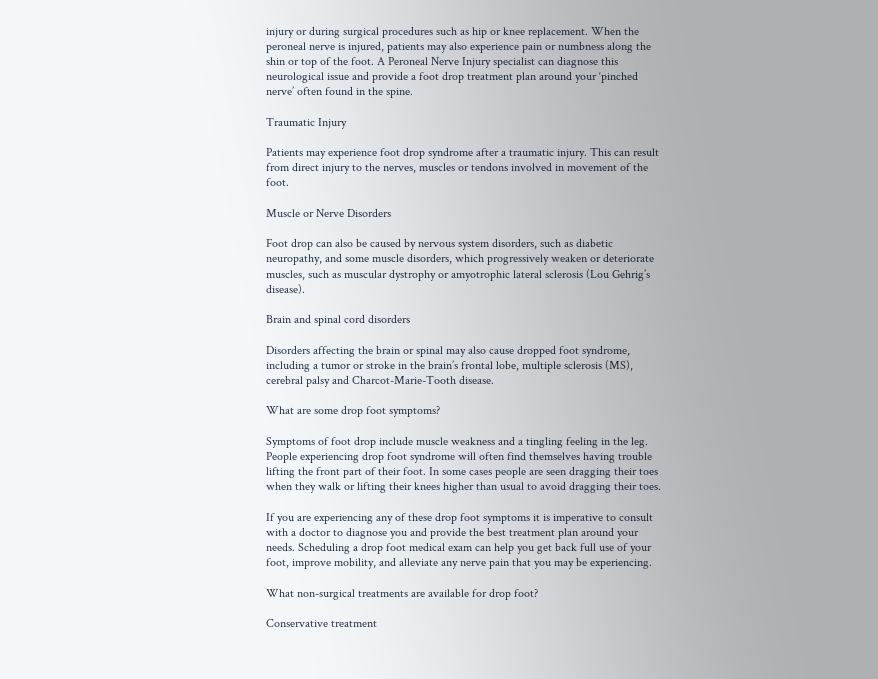injury or during surgical procedures such as hip or knee replacement. When the peroneal nerve is injured, patients may also experience pain or numbness along the shin or top of the foot. A Peroneal Nerve Injury specialist can diagnose this neurological issue and provide a foot drop treatment plan around your ‘pinched nerve’ often found in the spine.

Traumatic Injury

Patients may experience foot drop syndrome after a traumatic injury. This can result from direct injury to the nerves, muscles or tendons involved in movement of the foot.

Muscle or Nerve Disorders

Foot drop can also be caused by nervous system disorders, such as diabetic neuropathy, and some muscle disorders, which progressively weaken or deteriorate muscles, such as muscular dystrophy or amyotrophic lateral sclerosis (Lou Gehrig’s disease).

Brain and spinal cord disorders

Disorders affecting the brain or spinal may also cause dropped foot syndrome, including a tumor or stroke in the brain’s frontal lobe, multiple sclerosis (MS), cerebral palsy and Charcot-Marie-Tooth disease.

What are some drop foot symptoms?

Symptoms of foot drop include muscle weakness and a tingling feeling in the leg. People experiencing drop foot syndrome will often find themselves having trouble lifting the front part of their foot. In some cases people are seen dragging their toes when they walk or lifting their knees higher than usual to avoid dragging their toes.

If you are experiencing any of these drop foot symptoms it is imperative to consult with a doctor to diagnose you and provide the best treatment plan around your needs. Scheduling a drop foot medical exam can help you get back full use of your foot, improve mobility, and alleviate any nerve pain that you may be experiencing.

What non-surgical treatments are available for drop foot?

Conservative treatment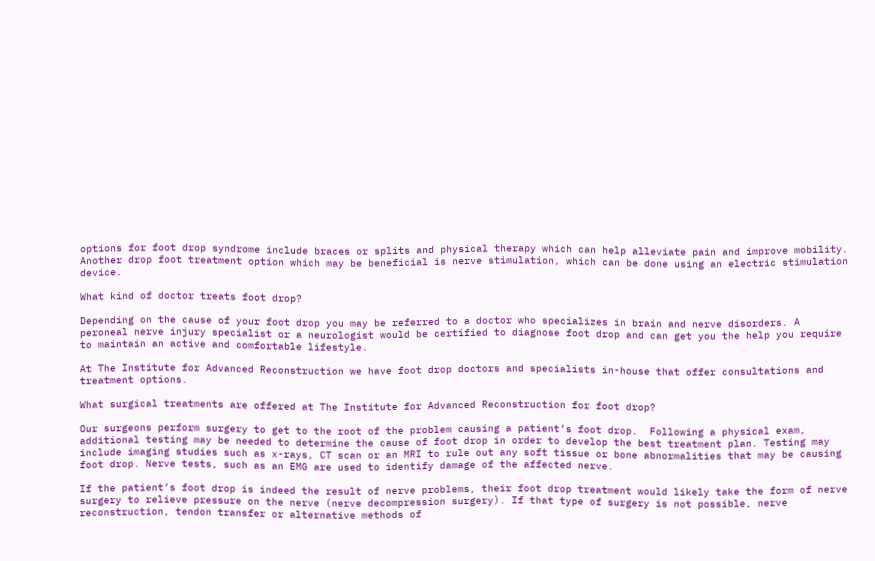options for foot drop syndrome include braces or splits and physical therapy which can help alleviate pain and improve mobility. Another drop foot treatment option which may be beneficial is nerve stimulation, which can be done using an electric stimulation device.

What kind of doctor treats foot drop?

Depending on the cause of your foot drop you may be referred to a doctor who specializes in brain and nerve disorders. A peroneal nerve injury specialist or a neurologist would be certified to diagnose foot drop and can get you the help you require to maintain an active and comfortable lifestyle.

At The Institute for Advanced Reconstruction we have foot drop doctors and specialists in-house that offer consultations and treatment options.

What surgical treatments are offered at The Institute for Advanced Reconstruction for foot drop?

Our surgeons perform surgery to get to the root of the problem causing a patient’s foot drop.  Following a physical exam, additional testing may be needed to determine the cause of foot drop in order to develop the best treatment plan. Testing may include imaging studies such as x-rays, CT scan or an MRI to rule out any soft tissue or bone abnormalities that may be causing foot drop. Nerve tests, such as an EMG are used to identify damage of the affected nerve.

If the patient’s foot drop is indeed the result of nerve problems, their foot drop treatment would likely take the form of nerve surgery to relieve pressure on the nerve (nerve decompression surgery). If that type of surgery is not possible, nerve reconstruction, tendon transfer or alternative methods of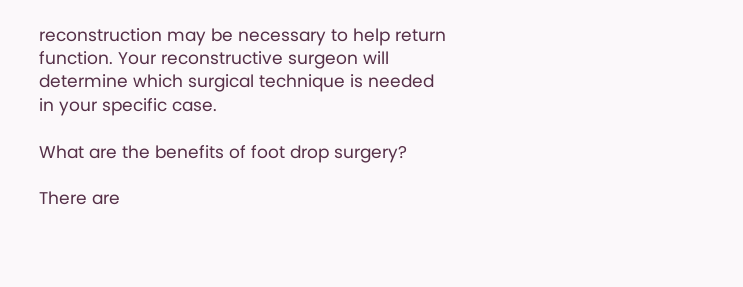reconstruction may be necessary to help return function. Your reconstructive surgeon will determine which surgical technique is needed in your specific case.

What are the benefits of foot drop surgery?

There are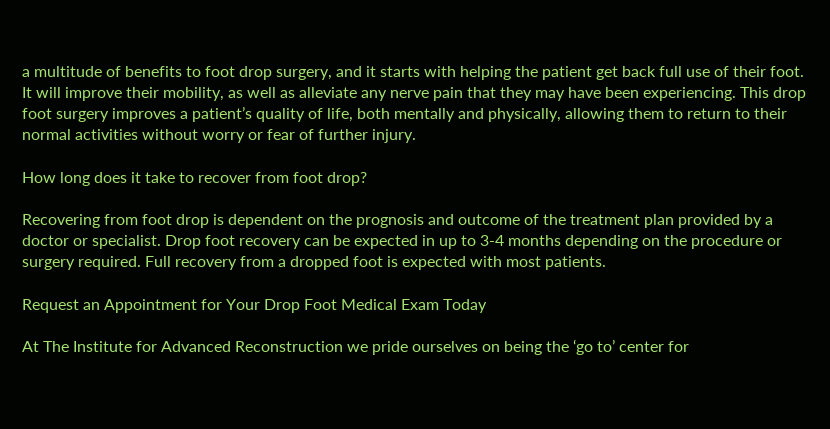a multitude of benefits to foot drop surgery, and it starts with helping the patient get back full use of their foot. It will improve their mobility, as well as alleviate any nerve pain that they may have been experiencing. This drop foot surgery improves a patient’s quality of life, both mentally and physically, allowing them to return to their normal activities without worry or fear of further injury.

How long does it take to recover from foot drop?

Recovering from foot drop is dependent on the prognosis and outcome of the treatment plan provided by a doctor or specialist. Drop foot recovery can be expected in up to 3-4 months depending on the procedure or surgery required. Full recovery from a dropped foot is expected with most patients.

Request an Appointment for Your Drop Foot Medical Exam Today

At The Institute for Advanced Reconstruction we pride ourselves on being the ‘go to’ center for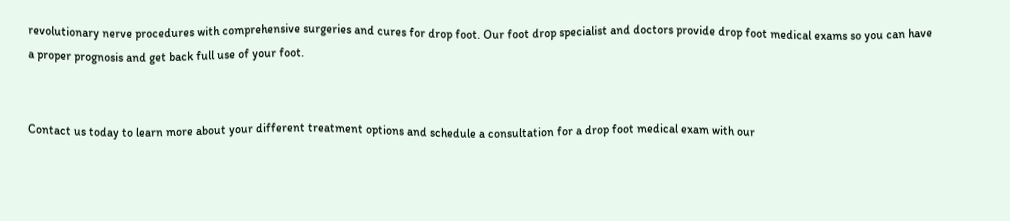revolutionary nerve procedures with comprehensive surgeries and cures for drop foot. Our foot drop specialist and doctors provide drop foot medical exams so you can have a proper prognosis and get back full use of your foot.


Contact us today to learn more about your different treatment options and schedule a consultation for a drop foot medical exam with our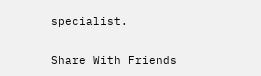specialist.

Share With Friends